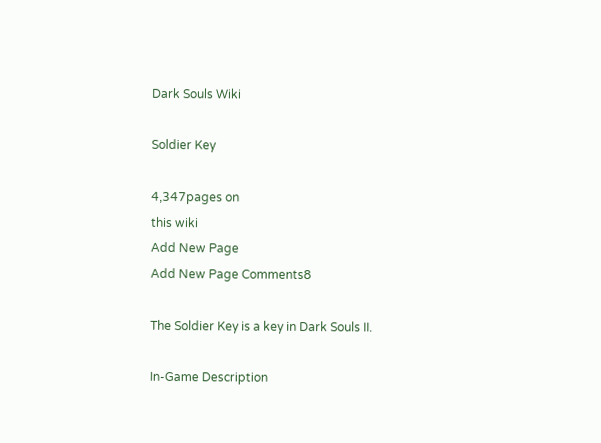Dark Souls Wiki

Soldier Key

4,347pages on
this wiki
Add New Page
Add New Page Comments8

The Soldier Key is a key in Dark Souls II.

In-Game Description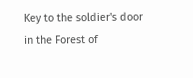Key to the soldier's door in the Forest of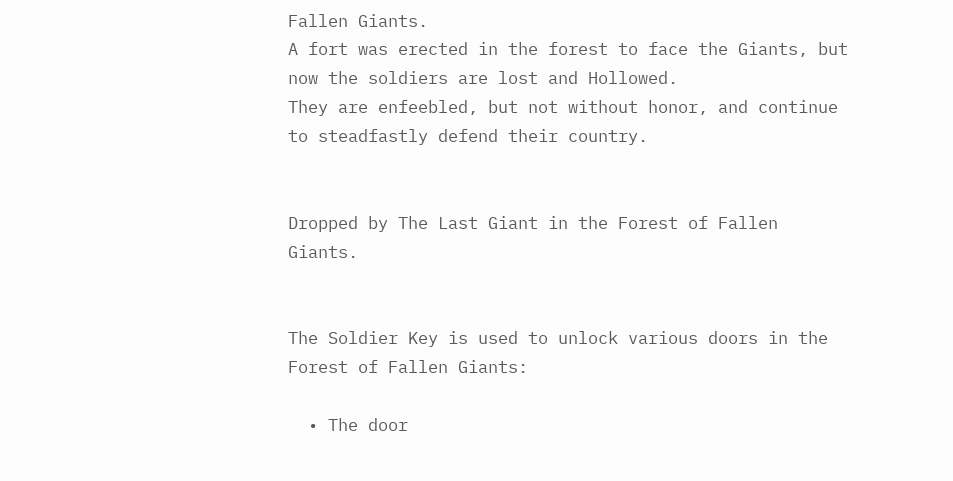Fallen Giants.
A fort was erected in the forest to face the Giants, but now the soldiers are lost and Hollowed.
They are enfeebled, but not without honor, and continue to steadfastly defend their country.


Dropped by The Last Giant in the Forest of Fallen Giants.


The Soldier Key is used to unlock various doors in the Forest of Fallen Giants:

  • The door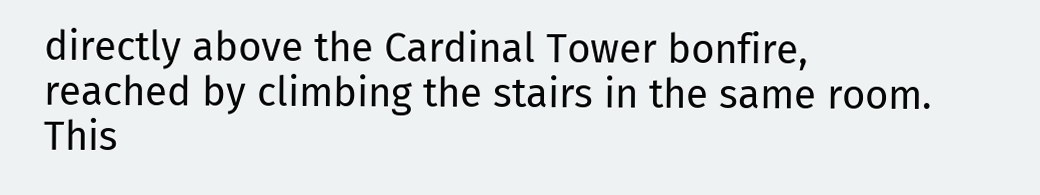directly above the Cardinal Tower bonfire, reached by climbing the stairs in the same room. This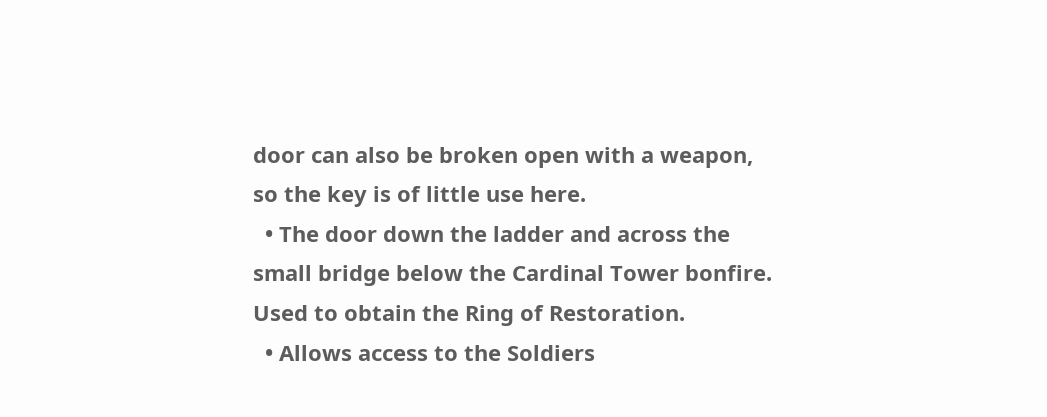door can also be broken open with a weapon, so the key is of little use here.
  • The door down the ladder and across the small bridge below the Cardinal Tower bonfire. Used to obtain the Ring of Restoration.
  • Allows access to the Soldiers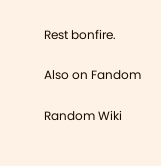Rest bonfire.

Also on Fandom

Random Wiki